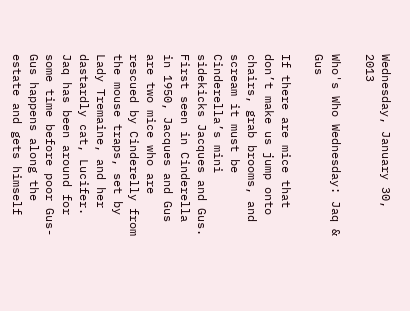Wednesday, January 30, 2013

Who's Who Wednesday: Jaq & Gus

If there are mice that don’t make us jump onto chairs, grab brooms, and scream it must be Cinderella’s mini sidekicks Jacques and Gus. First seen in Cinderella in 1950, Jacques and Gus are two mice who are rescued by Cinderelly from the mouse traps, set by Lady Tremaine, and her dastardly cat, Lucifer. Jaq has been around for some time before poor Gus-Gus happens along the estate and gets himself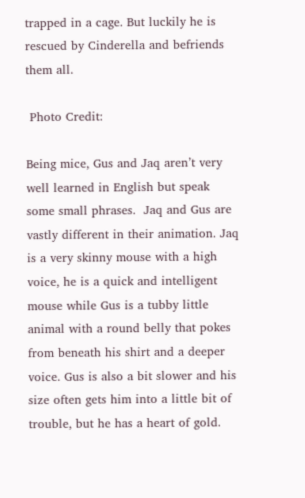trapped in a cage. But luckily he is rescued by Cinderella and befriends them all.

 Photo Credit:

Being mice, Gus and Jaq aren’t very well learned in English but speak some small phrases.  Jaq and Gus are vastly different in their animation. Jaq is a very skinny mouse with a high voice, he is a quick and intelligent mouse while Gus is a tubby little animal with a round belly that pokes from beneath his shirt and a deeper voice. Gus is also a bit slower and his size often gets him into a little bit of trouble, but he has a heart of gold.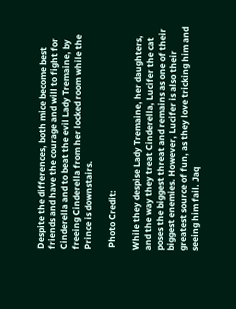Despite the differences, both mice become best friends and have the courage and will to fight for Cinderella and to beat the evil Lady Tremaine, by freeing Cinderella from her locked room while the Prince is downstairs.

 Photo Credit:

While they despise Lady Tremaine, her daughters, and the way they treat Cinderella, Lucifer the cat poses the biggest threat and remains as one of their biggest enemies. However, Lucifer is also their greatest source of fun, as they love tricking him and seeing him fail. Jaq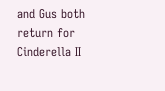and Gus both return for Cinderella II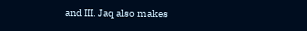and III. Jaq also makes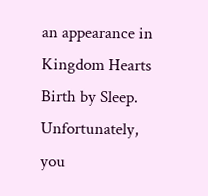an appearance in Kingdom Hearts Birth by Sleep. Unfortunately, you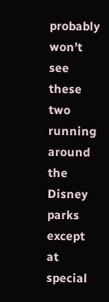probably won’t see these two running around the Disney parks except at special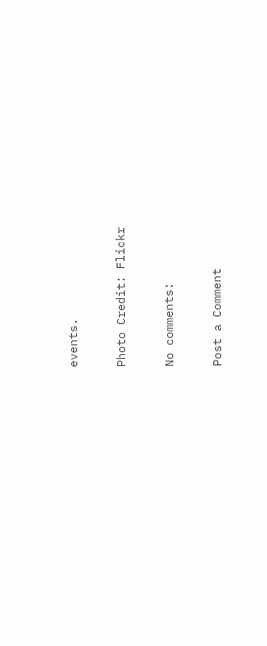events.

Photo Credit: Flickr

No comments:

Post a Comment